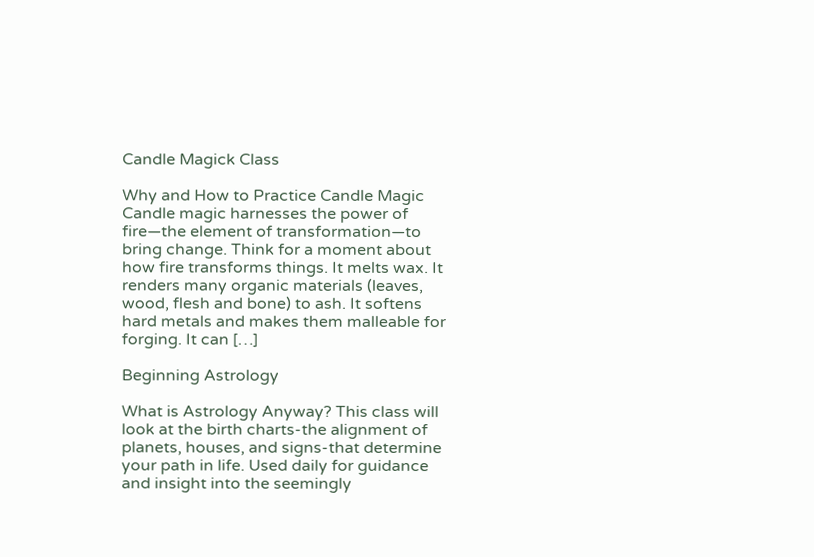Candle Magick Class

Why and How to Practice Candle Magic Candle magic harnesses the power of fire—the element of transformation—to bring change. Think for a moment about how fire transforms things. It melts wax. It renders many organic materials (leaves, wood, flesh and bone) to ash. It softens hard metals and makes them malleable for forging. It can […]

Beginning Astrology

What is Astrology Anyway? This class will look at the birth charts-the alignment of planets, houses, and signs-that determine your path in life. Used daily for guidance and insight into the seemingly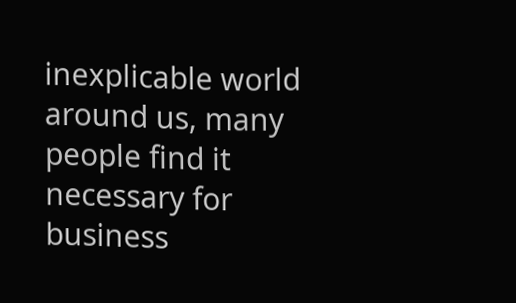inexplicable world around us, many people find it necessary for business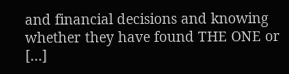and financial decisions and knowing whether they have found THE ONE or […]